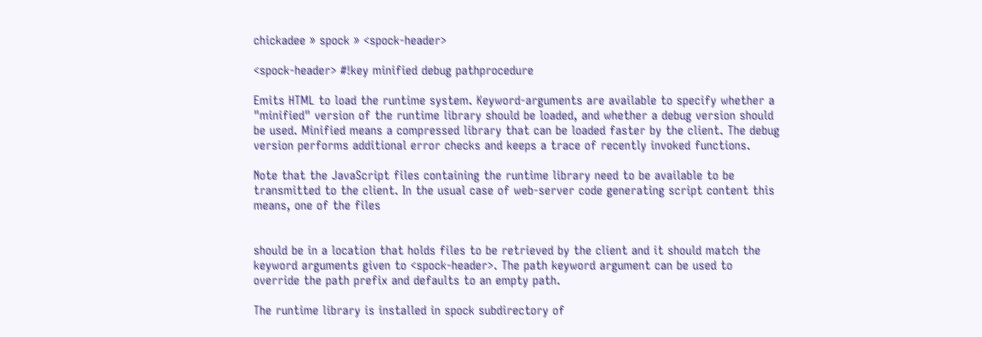chickadee » spock » <spock-header>

<spock-header> #!key minified debug pathprocedure

Emits HTML to load the runtime system. Keyword-arguments are available to specify whether a "minified" version of the runtime library should be loaded, and whether a debug version should be used. Minified means a compressed library that can be loaded faster by the client. The debug version performs additional error checks and keeps a trace of recently invoked functions.

Note that the JavaScript files containing the runtime library need to be available to be transmitted to the client. In the usual case of web-server code generating script content this means, one of the files


should be in a location that holds files to be retrieved by the client and it should match the keyword arguments given to <spock-header>. The path keyword argument can be used to override the path prefix and defaults to an empty path.

The runtime library is installed in spock subdirectory of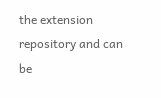the extension repository and can be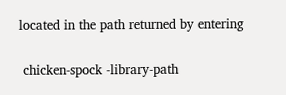located in the path returned by entering

 chicken-spock -library-path